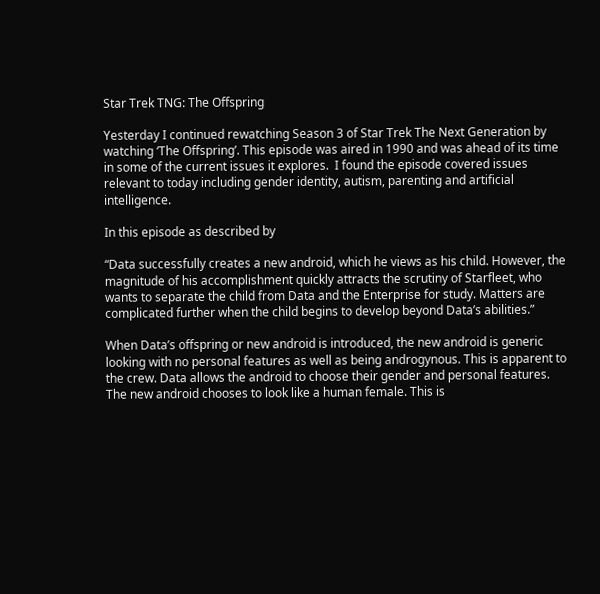Star Trek TNG: The Offspring

Yesterday I continued rewatching Season 3 of Star Trek The Next Generation by watching ‘The Offspring’. This episode was aired in 1990 and was ahead of its time in some of the current issues it explores.  I found the episode covered issues relevant to today including gender identity, autism, parenting and artificial intelligence.

In this episode as described by

“Data successfully creates a new android, which he views as his child. However, the magnitude of his accomplishment quickly attracts the scrutiny of Starfleet, who wants to separate the child from Data and the Enterprise for study. Matters are complicated further when the child begins to develop beyond Data’s abilities.”

When Data’s offspring or new android is introduced, the new android is generic looking with no personal features as well as being androgynous. This is apparent to the crew. Data allows the android to choose their gender and personal features.  The new android chooses to look like a human female. This is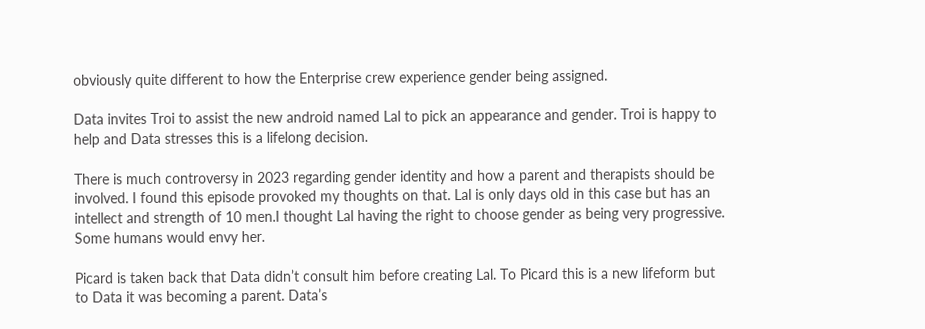obviously quite different to how the Enterprise crew experience gender being assigned.

Data invites Troi to assist the new android named Lal to pick an appearance and gender. Troi is happy to help and Data stresses this is a lifelong decision.

There is much controversy in 2023 regarding gender identity and how a parent and therapists should be involved. I found this episode provoked my thoughts on that. Lal is only days old in this case but has an intellect and strength of 10 men.I thought Lal having the right to choose gender as being very progressive. Some humans would envy her.

Picard is taken back that Data didn’t consult him before creating Lal. To Picard this is a new lifeform but to Data it was becoming a parent. Data’s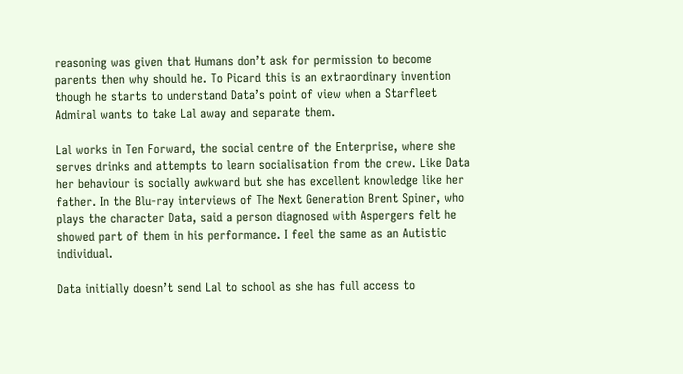reasoning was given that Humans don’t ask for permission to become parents then why should he. To Picard this is an extraordinary invention though he starts to understand Data’s point of view when a Starfleet Admiral wants to take Lal away and separate them.

Lal works in Ten Forward, the social centre of the Enterprise, where she serves drinks and attempts to learn socialisation from the crew. Like Data her behaviour is socially awkward but she has excellent knowledge like her father. In the Blu-ray interviews of The Next Generation Brent Spiner, who plays the character Data, said a person diagnosed with Aspergers felt he showed part of them in his performance. I feel the same as an Autistic individual.

Data initially doesn’t send Lal to school as she has full access to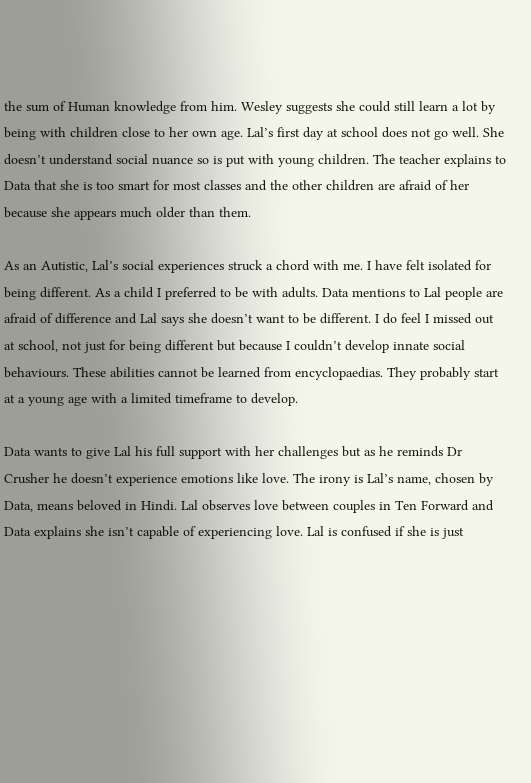the sum of Human knowledge from him. Wesley suggests she could still learn a lot by being with children close to her own age. Lal’s first day at school does not go well. She doesn’t understand social nuance so is put with young children. The teacher explains to Data that she is too smart for most classes and the other children are afraid of her because she appears much older than them.

As an Autistic, Lal’s social experiences struck a chord with me. I have felt isolated for being different. As a child I preferred to be with adults. Data mentions to Lal people are afraid of difference and Lal says she doesn’t want to be different. I do feel I missed out at school, not just for being different but because I couldn’t develop innate social behaviours. These abilities cannot be learned from encyclopaedias. They probably start at a young age with a limited timeframe to develop.

Data wants to give Lal his full support with her challenges but as he reminds Dr Crusher he doesn’t experience emotions like love. The irony is Lal’s name, chosen by Data, means beloved in Hindi. Lal observes love between couples in Ten Forward and Data explains she isn’t capable of experiencing love. Lal is confused if she is just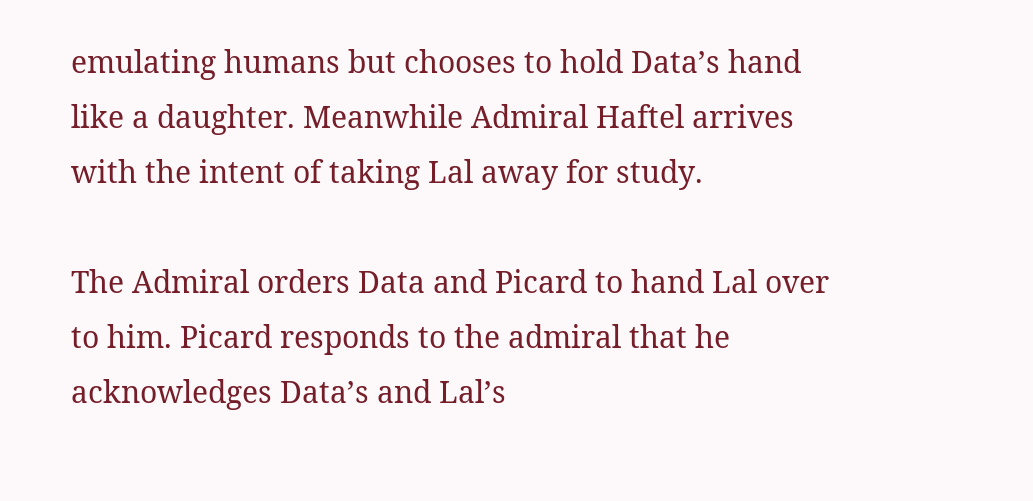emulating humans but chooses to hold Data’s hand like a daughter. Meanwhile Admiral Haftel arrives with the intent of taking Lal away for study.

The Admiral orders Data and Picard to hand Lal over to him. Picard responds to the admiral that he acknowledges Data’s and Lal’s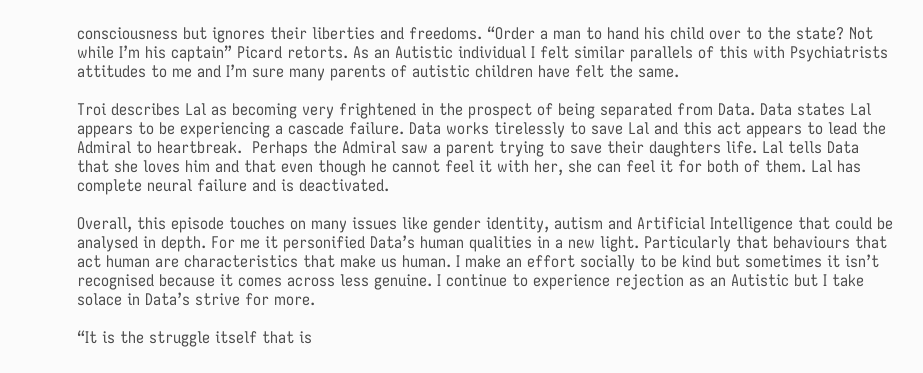consciousness but ignores their liberties and freedoms. “Order a man to hand his child over to the state? Not while I’m his captain” Picard retorts. As an Autistic individual I felt similar parallels of this with Psychiatrists attitudes to me and I’m sure many parents of autistic children have felt the same.

Troi describes Lal as becoming very frightened in the prospect of being separated from Data. Data states Lal appears to be experiencing a cascade failure. Data works tirelessly to save Lal and this act appears to lead the Admiral to heartbreak.  Perhaps the Admiral saw a parent trying to save their daughters life. Lal tells Data that she loves him and that even though he cannot feel it with her, she can feel it for both of them. Lal has complete neural failure and is deactivated.

Overall, this episode touches on many issues like gender identity, autism and Artificial Intelligence that could be analysed in depth. For me it personified Data’s human qualities in a new light. Particularly that behaviours that act human are characteristics that make us human. I make an effort socially to be kind but sometimes it isn’t recognised because it comes across less genuine. I continue to experience rejection as an Autistic but I take solace in Data’s strive for more.

“It is the struggle itself that is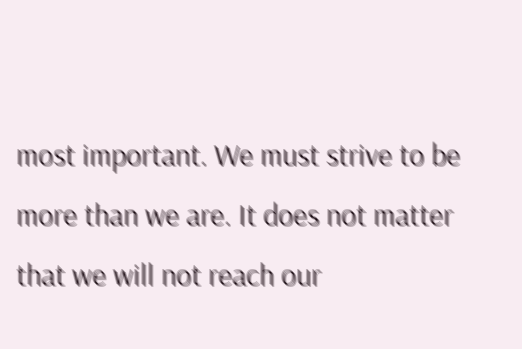most important. We must strive to be more than we are. It does not matter that we will not reach our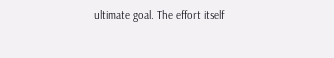ultimate goal. The effort itself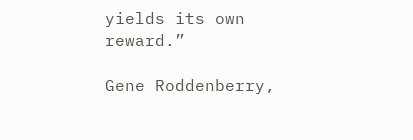yields its own reward.”

Gene Roddenberry,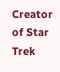Creator of Star Trek